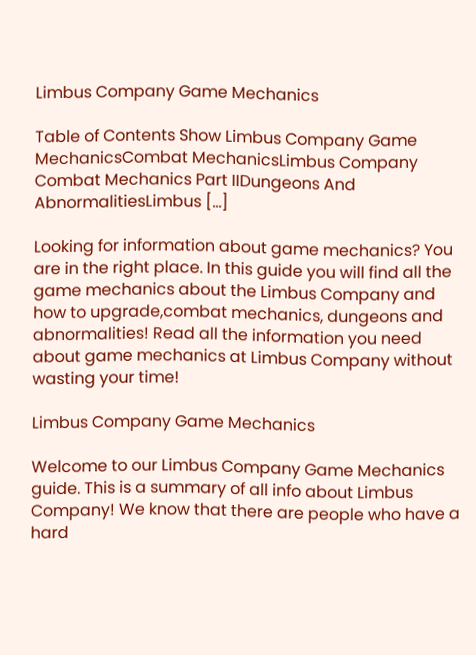Limbus Company Game Mechanics

Table of Contents Show Limbus Company Game MechanicsCombat MechanicsLimbus Company Combat Mechanics Part IIDungeons And AbnormalitiesLimbus […]

Looking for information about game mechanics? You are in the right place. In this guide you will find all the game mechanics about the Limbus Company and how to upgrade,combat mechanics, dungeons and abnormalities! Read all the information you need about game mechanics at Limbus Company without wasting your time!

Limbus Company Game Mechanics

Welcome to our Limbus Company Game Mechanics guide. This is a summary of all info about Limbus Company! We know that there are people who have a hard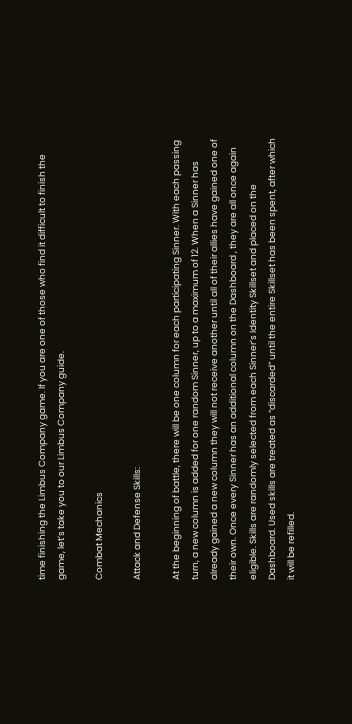time finishing the Limbus Company game. If you are one of those who find it difficult to finish the game, let’s take you to our Limbus Company guide.

Combat Mechanics

Attack and Defense Skills:

At the beginning of battle, there will be one column for each participating Sinner. With each passing turn, a new column is added for one random Sinner, up to a maximum of 12. When a Sinner has already gained a new column they will not receive another until all of their allies have gained one of their own. Once every Sinner has an additional column on the Dashboard , they are all once again eligible. Skills are randomly selected from each Sinner’s Identity Skillset and placed on the Dashboard. Used skills are treated as “discarded” until the entire Skillset has been spent, after which it will be refilled.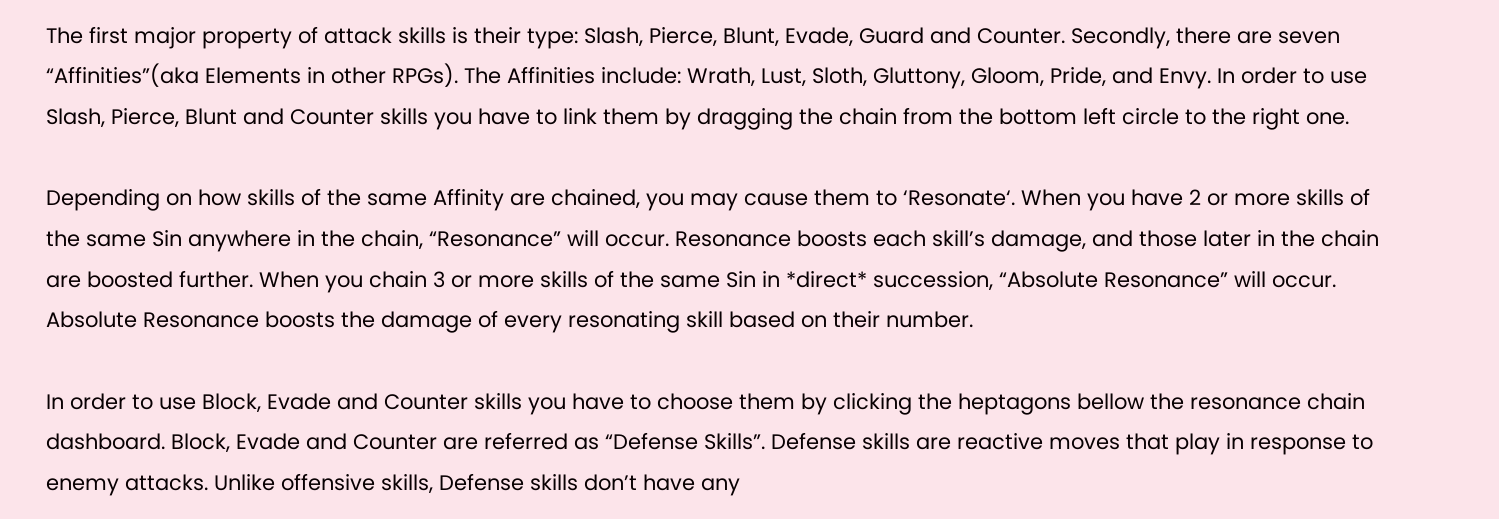The first major property of attack skills is their type: Slash, Pierce, Blunt, Evade, Guard and Counter. Secondly, there are seven “Affinities”(aka Elements in other RPGs). The Affinities include: Wrath, Lust, Sloth, Gluttony, Gloom, Pride, and Envy. In order to use Slash, Pierce, Blunt and Counter skills you have to link them by dragging the chain from the bottom left circle to the right one.

Depending on how skills of the same Affinity are chained, you may cause them to ‘Resonate‘. When you have 2 or more skills of the same Sin anywhere in the chain, “Resonance” will occur. Resonance boosts each skill’s damage, and those later in the chain are boosted further. When you chain 3 or more skills of the same Sin in *direct* succession, “Absolute Resonance” will occur. Absolute Resonance boosts the damage of every resonating skill based on their number.

In order to use Block, Evade and Counter skills you have to choose them by clicking the heptagons bellow the resonance chain dashboard. Block, Evade and Counter are referred as “Defense Skills”. Defense skills are reactive moves that play in response to enemy attacks. Unlike offensive skills, Defense skills don’t have any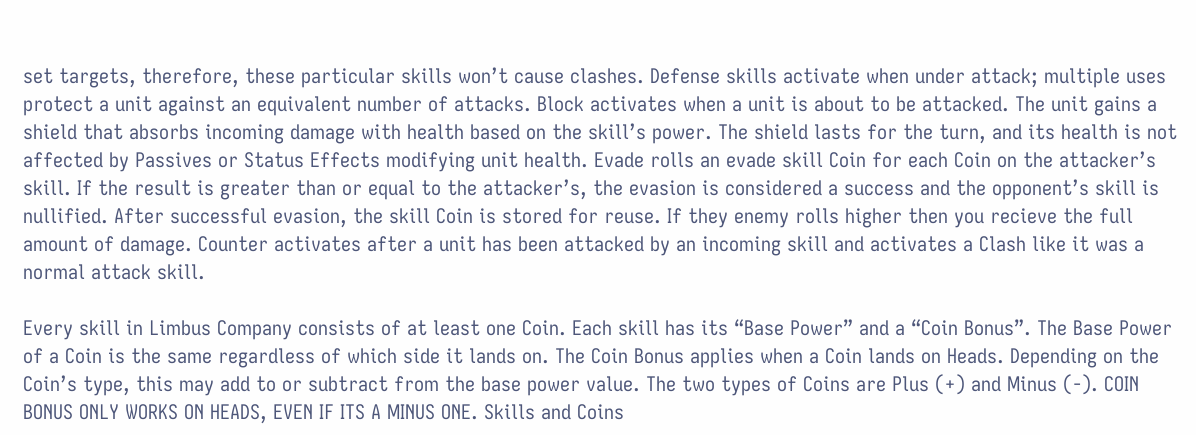set targets, therefore, these particular skills won’t cause clashes. Defense skills activate when under attack; multiple uses protect a unit against an equivalent number of attacks. Block activates when a unit is about to be attacked. The unit gains a shield that absorbs incoming damage with health based on the skill’s power. The shield lasts for the turn, and its health is not affected by Passives or Status Effects modifying unit health. Evade rolls an evade skill Coin for each Coin on the attacker’s skill. If the result is greater than or equal to the attacker’s, the evasion is considered a success and the opponent’s skill is nullified. After successful evasion, the skill Coin is stored for reuse. If they enemy rolls higher then you recieve the full amount of damage. Counter activates after a unit has been attacked by an incoming skill and activates a Clash like it was a normal attack skill.

Every skill in Limbus Company consists of at least one Coin. Each skill has its “Base Power” and a “Coin Bonus”. The Base Power of a Coin is the same regardless of which side it lands on. The Coin Bonus applies when a Coin lands on Heads. Depending on the Coin’s type, this may add to or subtract from the base power value. The two types of Coins are Plus (+) and Minus (-). COIN BONUS ONLY WORKS ON HEADS, EVEN IF ITS A MINUS ONE. Skills and Coins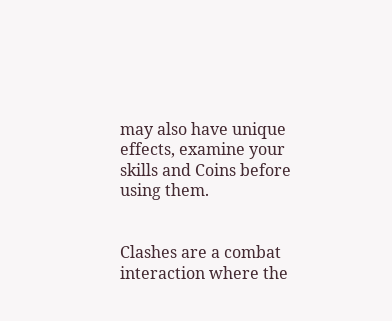may also have unique effects, examine your skills and Coins before using them.


Clashes are a combat interaction where the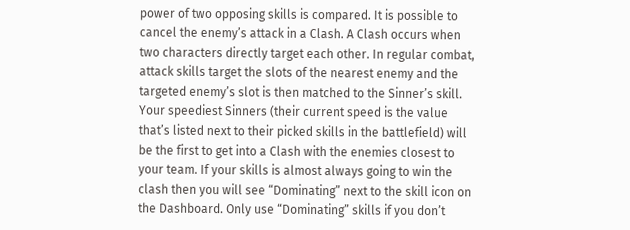power of two opposing skills is compared. It is possible to cancel the enemy’s attack in a Clash. A Clash occurs when two characters directly target each other. In regular combat, attack skills target the slots of the nearest enemy and the targeted enemy’s slot is then matched to the Sinner’s skill. Your speediest Sinners (their current speed is the value that’s listed next to their picked skills in the battlefield) will be the first to get into a Clash with the enemies closest to your team. If your skills is almost always going to win the clash then you will see “Dominating” next to the skill icon on the Dashboard. Only use “Dominating” skills if you don’t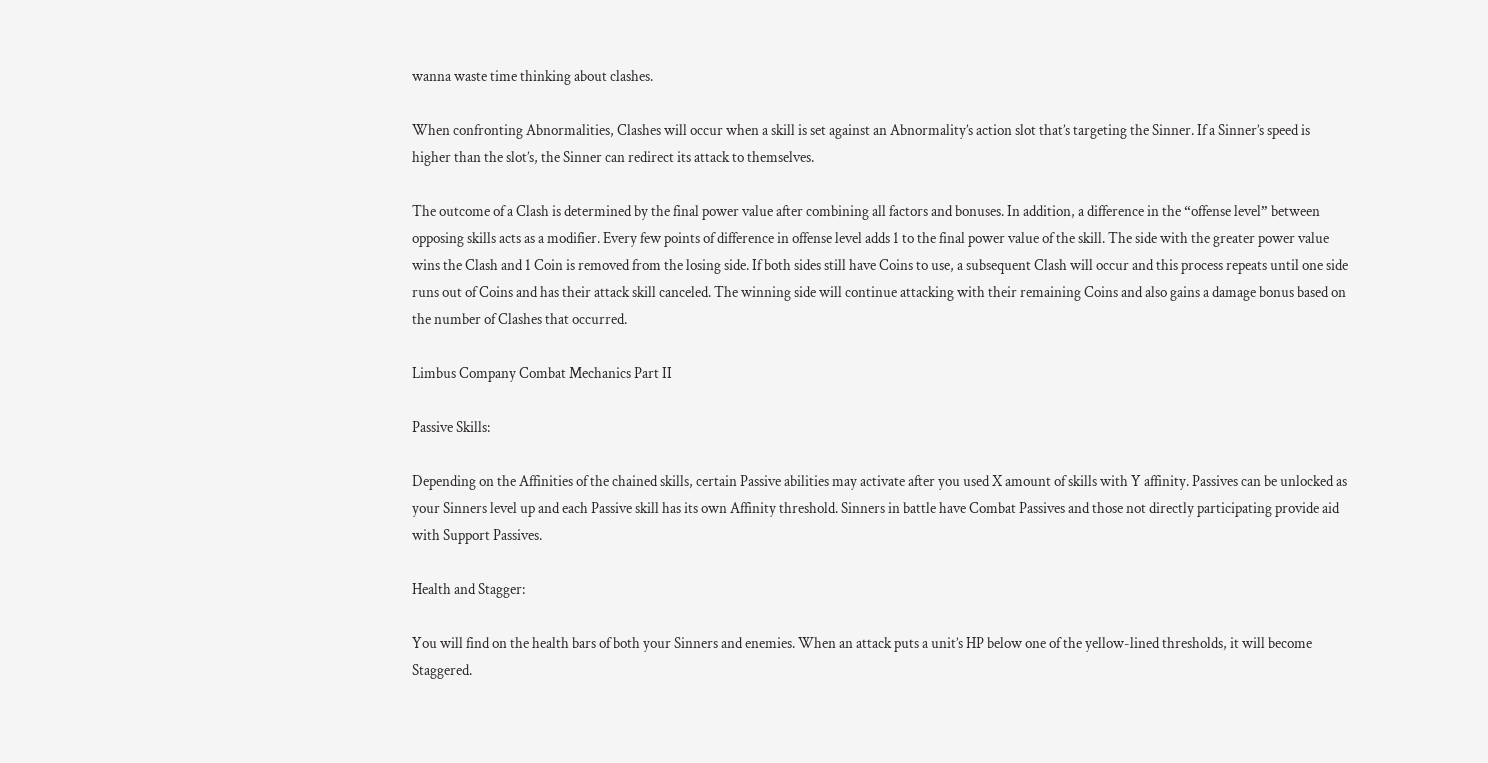wanna waste time thinking about clashes.

When confronting Abnormalities, Clashes will occur when a skill is set against an Abnormality’s action slot that’s targeting the Sinner. If a Sinner’s speed is higher than the slot’s, the Sinner can redirect its attack to themselves.

The outcome of a Clash is determined by the final power value after combining all factors and bonuses. In addition, a difference in the “offense level” between opposing skills acts as a modifier. Every few points of difference in offense level adds 1 to the final power value of the skill. The side with the greater power value wins the Clash and 1 Coin is removed from the losing side. If both sides still have Coins to use, a subsequent Clash will occur and this process repeats until one side runs out of Coins and has their attack skill canceled. The winning side will continue attacking with their remaining Coins and also gains a damage bonus based on the number of Clashes that occurred.

Limbus Company Combat Mechanics Part II

Passive Skills:

Depending on the Affinities of the chained skills, certain Passive abilities may activate after you used X amount of skills with Y affinity. Passives can be unlocked as your Sinners level up and each Passive skill has its own Affinity threshold. Sinners in battle have Combat Passives and those not directly participating provide aid with Support Passives.

Health and Stagger:

You will find on the health bars of both your Sinners and enemies. When an attack puts a unit’s HP below one of the yellow-lined thresholds, it will become Staggered.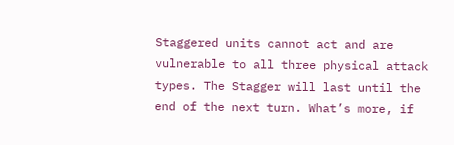Staggered units cannot act and are vulnerable to all three physical attack types. The Stagger will last until the end of the next turn. What’s more, if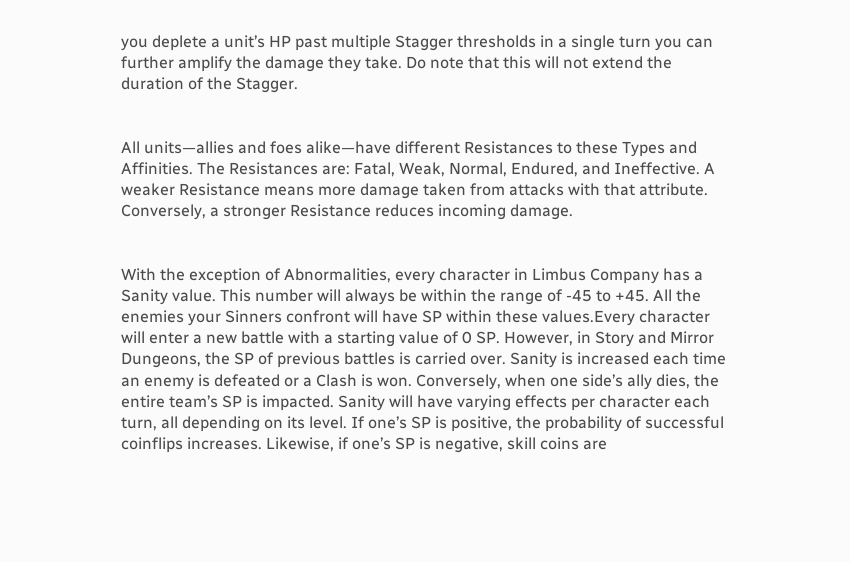you deplete a unit’s HP past multiple Stagger thresholds in a single turn you can further amplify the damage they take. Do note that this will not extend the duration of the Stagger.


All units—allies and foes alike—have different Resistances to these Types and Affinities. The Resistances are: Fatal, Weak, Normal, Endured, and Ineffective. A weaker Resistance means more damage taken from attacks with that attribute. Conversely, a stronger Resistance reduces incoming damage.


With the exception of Abnormalities, every character in Limbus Company has a Sanity value. This number will always be within the range of -45 to +45. All the enemies your Sinners confront will have SP within these values.Every character will enter a new battle with a starting value of 0 SP. However, in Story and Mirror Dungeons, the SP of previous battles is carried over. Sanity is increased each time an enemy is defeated or a Clash is won. Conversely, when one side’s ally dies, the entire team’s SP is impacted. Sanity will have varying effects per character each turn, all depending on its level. If one’s SP is positive, the probability of successful coinflips increases. Likewise, if one’s SP is negative, skill coins are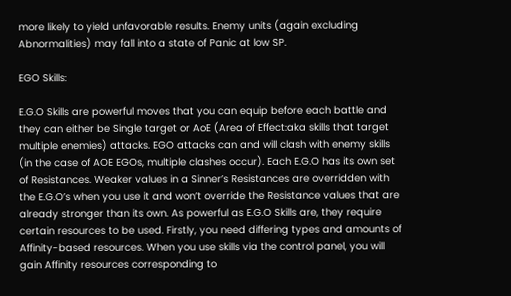more likely to yield unfavorable results. Enemy units (again excluding Abnormalities) may fall into a state of Panic at low SP.

EGO Skills:

E.G.O Skills are powerful moves that you can equip before each battle and they can either be Single target or AoE (Area of Effect:aka skills that target multiple enemies) attacks. EGO attacks can and will clash with enemy skills (in the case of AOE EGOs, multiple clashes occur). Each E.G.O has its own set of Resistances. Weaker values in a Sinner’s Resistances are overridden with the E.G.O’s when you use it and won’t override the Resistance values that are already stronger than its own. As powerful as E.G.O Skills are, they require certain resources to be used. Firstly, you need differing types and amounts of Affinity-based resources. When you use skills via the control panel, you will gain Affinity resources corresponding to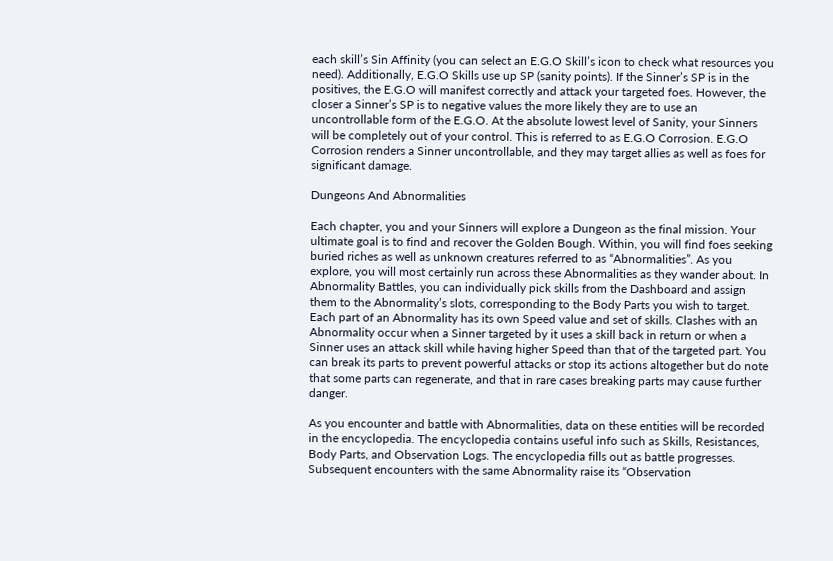each skill’s Sin Affinity (you can select an E.G.O Skill’s icon to check what resources you need). Additionally, E.G.O Skills use up SP (sanity points). If the Sinner’s SP is in the positives, the E.G.O will manifest correctly and attack your targeted foes. However, the closer a Sinner’s SP is to negative values the more likely they are to use an uncontrollable form of the E.G.O. At the absolute lowest level of Sanity, your Sinners will be completely out of your control. This is referred to as E.G.O Corrosion. E.G.O Corrosion renders a Sinner uncontrollable, and they may target allies as well as foes for significant damage.

Dungeons And Abnormalities

Each chapter, you and your Sinners will explore a Dungeon as the final mission. Your ultimate goal is to find and recover the Golden Bough. Within, you will find foes seeking buried riches as well as unknown creatures referred to as “Abnormalities”. As you explore, you will most certainly run across these Abnormalities as they wander about. In Abnormality Battles, you can individually pick skills from the Dashboard and assign them to the Abnormality’s slots, corresponding to the Body Parts you wish to target. Each part of an Abnormality has its own Speed value and set of skills. Clashes with an Abnormality occur when a Sinner targeted by it uses a skill back in return or when a Sinner uses an attack skill while having higher Speed than that of the targeted part. You can break its parts to prevent powerful attacks or stop its actions altogether but do note that some parts can regenerate, and that in rare cases breaking parts may cause further danger.

As you encounter and battle with Abnormalities, data on these entities will be recorded in the encyclopedia. The encyclopedia contains useful info such as Skills, Resistances, Body Parts, and Observation Logs. The encyclopedia fills out as battle progresses. Subsequent encounters with the same Abnormality raise its “Observation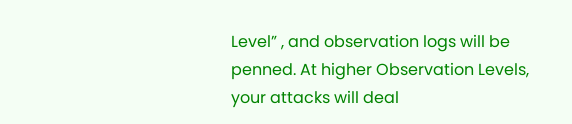Level” , and observation logs will be penned. At higher Observation Levels, your attacks will deal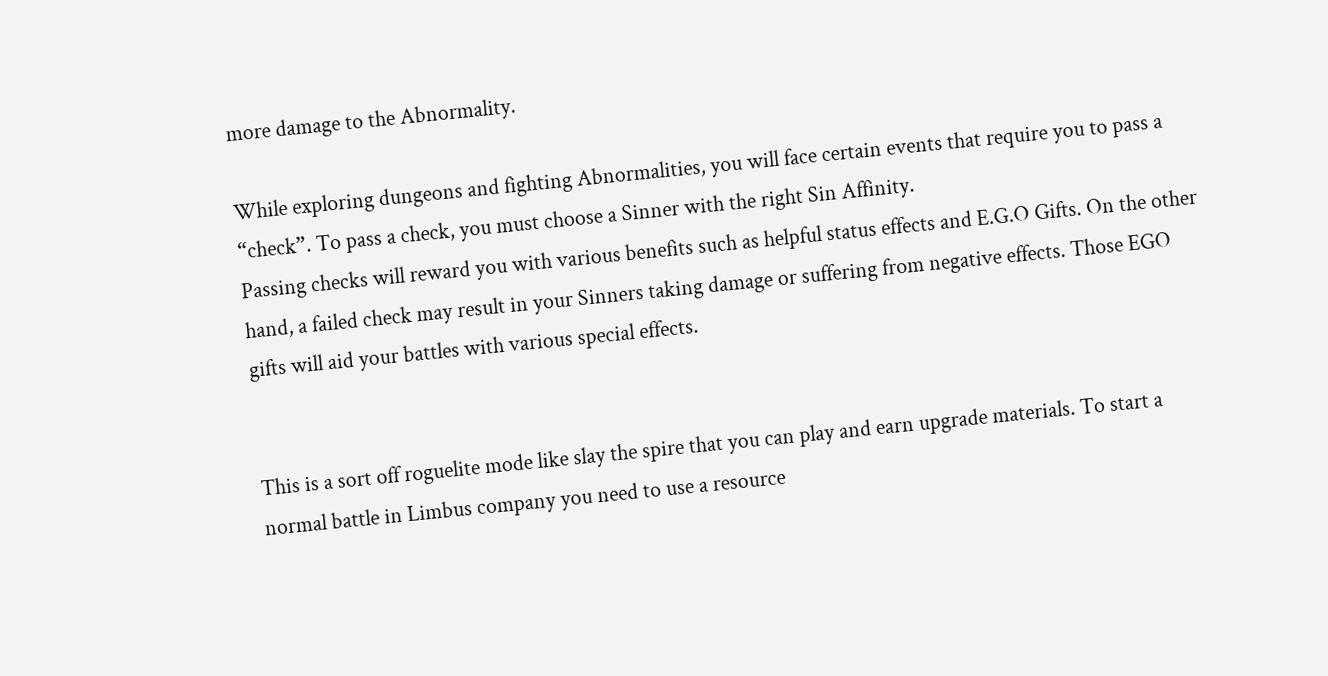more damage to the Abnormality.

While exploring dungeons and fighting Abnormalities, you will face certain events that require you to pass a “check”. To pass a check, you must choose a Sinner with the right Sin Affinity.
Passing checks will reward you with various benefits such as helpful status effects and E.G.O Gifts. On the other hand, a failed check may result in your Sinners taking damage or suffering from negative effects. Those EGO gifts will aid your battles with various special effects.


This is a sort off roguelite mode like slay the spire that you can play and earn upgrade materials. To start a normal battle in Limbus company you need to use a resource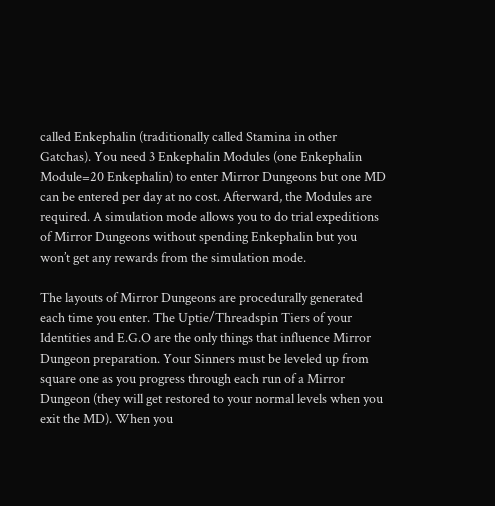called Enkephalin (traditionally called Stamina in other Gatchas). You need 3 Enkephalin Modules (one Enkephalin Module=20 Enkephalin) to enter Mirror Dungeons but one MD can be entered per day at no cost. Afterward, the Modules are required. A simulation mode allows you to do trial expeditions of Mirror Dungeons without spending Enkephalin but you won’t get any rewards from the simulation mode.

The layouts of Mirror Dungeons are procedurally generated each time you enter. The Uptie/Threadspin Tiers of your Identities and E.G.O are the only things that influence Mirror Dungeon preparation. Your Sinners must be leveled up from square one as you progress through each run of a Mirror Dungeon (they will get restored to your normal levels when you exit the MD). When you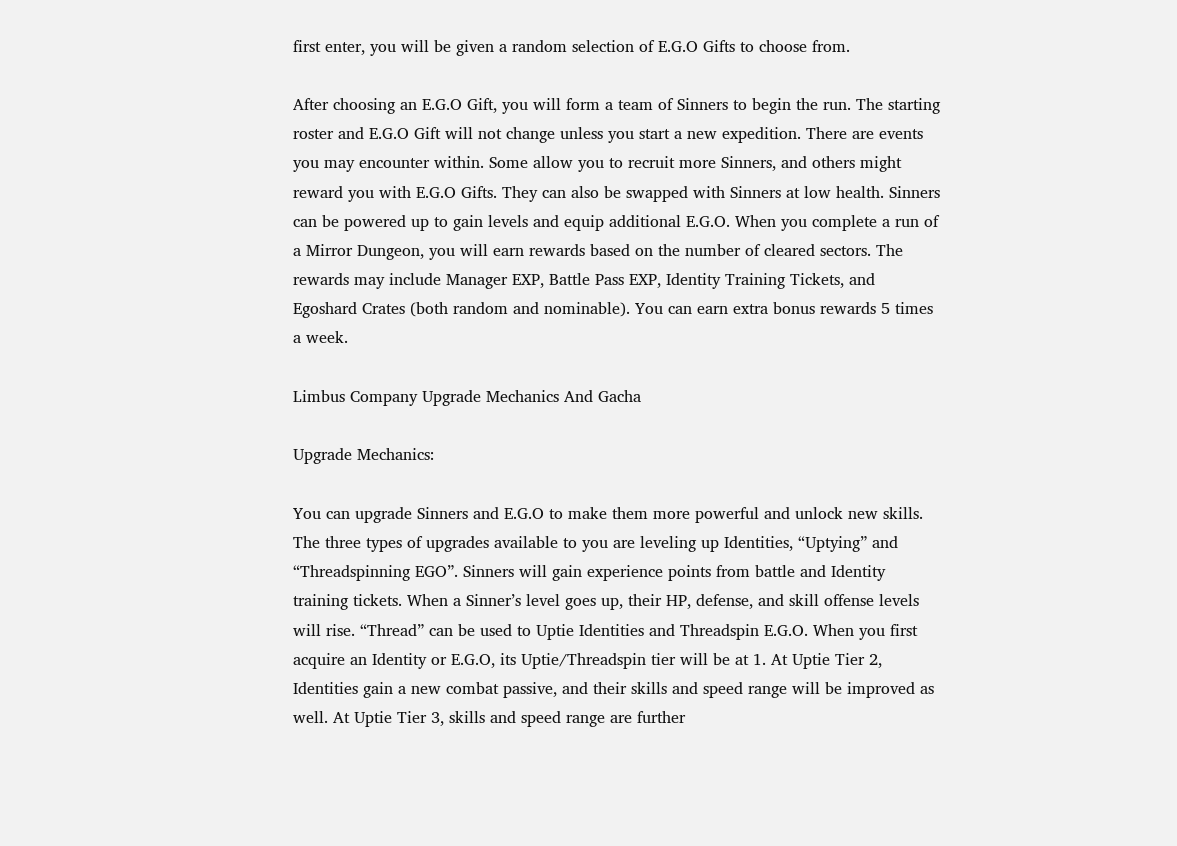first enter, you will be given a random selection of E.G.O Gifts to choose from.

After choosing an E.G.O Gift, you will form a team of Sinners to begin the run. The starting roster and E.G.O Gift will not change unless you start a new expedition. There are events you may encounter within. Some allow you to recruit more Sinners, and others might reward you with E.G.O Gifts. They can also be swapped with Sinners at low health. Sinners can be powered up to gain levels and equip additional E.G.O. When you complete a run of a Mirror Dungeon, you will earn rewards based on the number of cleared sectors. The rewards may include Manager EXP, Battle Pass EXP, Identity Training Tickets, and Egoshard Crates (both random and nominable). You can earn extra bonus rewards 5 times a week.

Limbus Company Upgrade Mechanics And Gacha

Upgrade Mechanics:

You can upgrade Sinners and E.G.O to make them more powerful and unlock new skills. The three types of upgrades available to you are leveling up Identities, “Uptying” and “Threadspinning EGO”. Sinners will gain experience points from battle and Identity training tickets. When a Sinner’s level goes up, their HP, defense, and skill offense levels will rise. “Thread” can be used to Uptie Identities and Threadspin E.G.O. When you first acquire an Identity or E.G.O, its Uptie/Threadspin tier will be at 1. At Uptie Tier 2, Identities gain a new combat passive, and their skills and speed range will be improved as well. At Uptie Tier 3, skills and speed range are further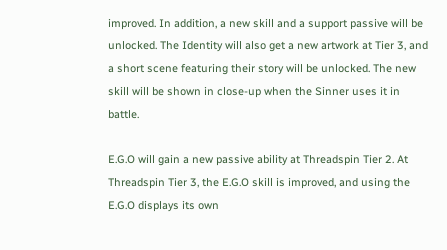improved. In addition, a new skill and a support passive will be unlocked. The Identity will also get a new artwork at Tier 3, and a short scene featuring their story will be unlocked. The new skill will be shown in close-up when the Sinner uses it in battle.

E.G.O will gain a new passive ability at Threadspin Tier 2. At Threadspin Tier 3, the E.G.O skill is improved, and using the E.G.O displays its own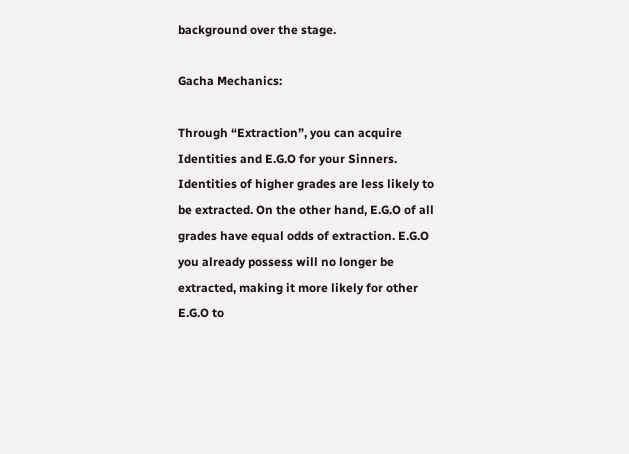background over the stage.

Gacha Mechanics:

Through “Extraction”, you can acquire Identities and E.G.O for your Sinners. Identities of higher grades are less likely to be extracted. On the other hand, E.G.O of all grades have equal odds of extraction. E.G.O you already possess will no longer be extracted, making it more likely for other E.G.O to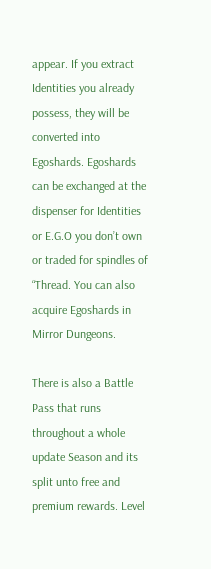appear. If you extract Identities you already possess, they will be converted into Egoshards. Egoshards can be exchanged at the dispenser for Identities or E.G.O you don’t own or traded for spindles of “Thread. You can also acquire Egoshards in Mirror Dungeons.

There is also a Battle Pass that runs throughout a whole update Season and its split unto free and premium rewards. Level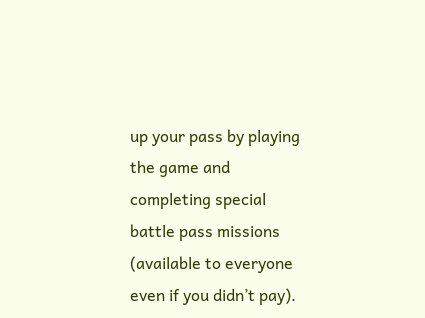up your pass by playing the game and completing special battle pass missions (available to everyone even if you didn’t pay).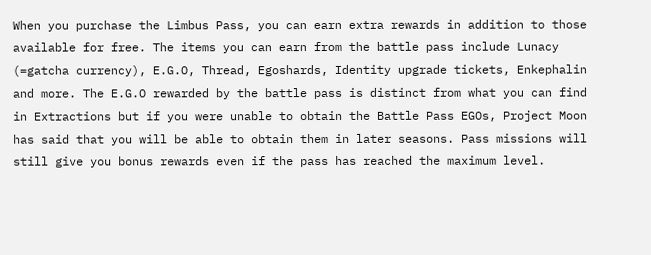When you purchase the Limbus Pass, you can earn extra rewards in addition to those available for free. The items you can earn from the battle pass include Lunacy (=gatcha currency), E.G.O, Thread, Egoshards, Identity upgrade tickets, Enkephalin and more. The E.G.O rewarded by the battle pass is distinct from what you can find in Extractions but if you were unable to obtain the Battle Pass EGOs, Project Moon has said that you will be able to obtain them in later seasons. Pass missions will still give you bonus rewards even if the pass has reached the maximum level.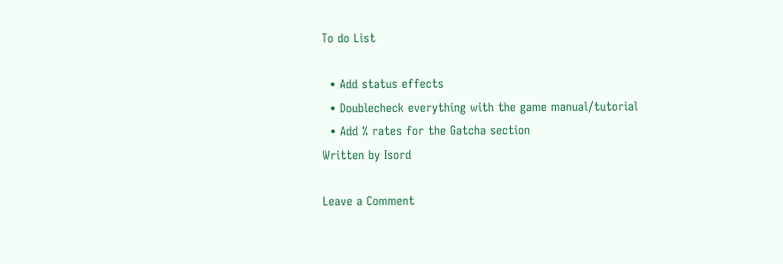To do List

  • Add status effects
  • Doublecheck everything with the game manual/tutorial
  • Add % rates for the Gatcha section
Written by Isord

Leave a Comment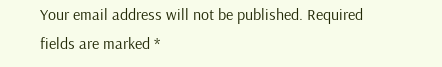Your email address will not be published. Required fields are marked *